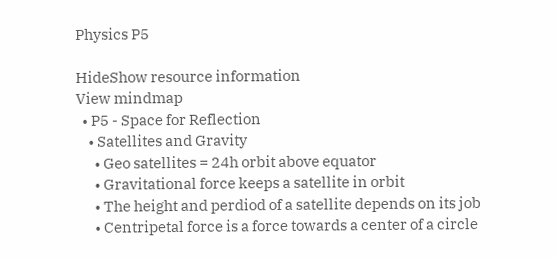Physics P5

HideShow resource information
View mindmap
  • P5 - Space for Reflection
    • Satellites and Gravity
      • Geo satellites = 24h orbit above equator
      • Gravitational force keeps a satellite in orbit
      • The height and perdiod of a satellite depends on its job
      • Centripetal force is a force towards a center of a circle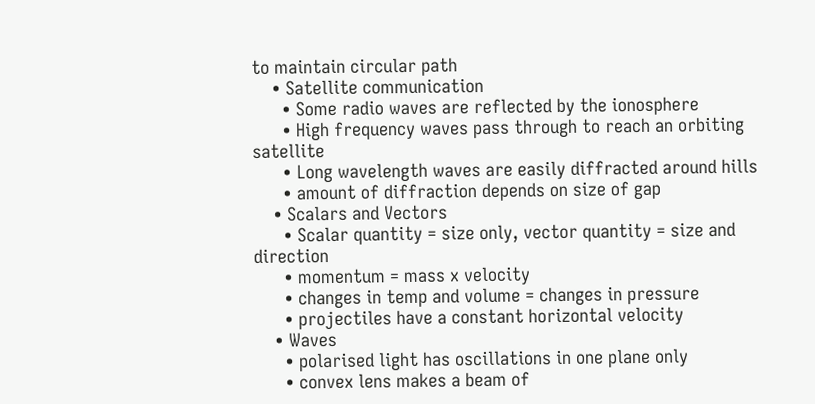to maintain circular path
    • Satellite communication
      • Some radio waves are reflected by the ionosphere
      • High frequency waves pass through to reach an orbiting satellite
      • Long wavelength waves are easily diffracted around hills
      • amount of diffraction depends on size of gap
    • Scalars and Vectors
      • Scalar quantity = size only, vector quantity = size and direction
      • momentum = mass x velocity
      • changes in temp and volume = changes in pressure
      • projectiles have a constant horizontal velocity
    • Waves
      • polarised light has oscillations in one plane only
      • convex lens makes a beam of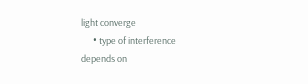light converge
      • type of interference depends on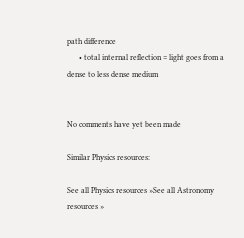path difference
      • total internal reflection = light goes from a dense to less dense medium


No comments have yet been made

Similar Physics resources:

See all Physics resources »See all Astronomy resources »